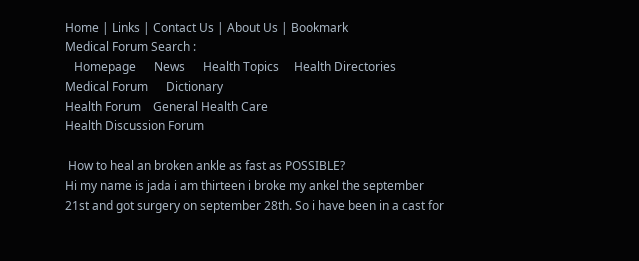Home | Links | Contact Us | About Us | Bookmark
Medical Forum Search :
   Homepage      News      Health Topics     Health Directories      Medical Forum      Dictionary
Health Forum    General Health Care
Health Discussion Forum

 How to heal an broken ankle as fast as POSSIBLE?
Hi my name is jada i am thirteen i broke my ankel the september 21st and got surgery on september 28th. So i have been in a cast for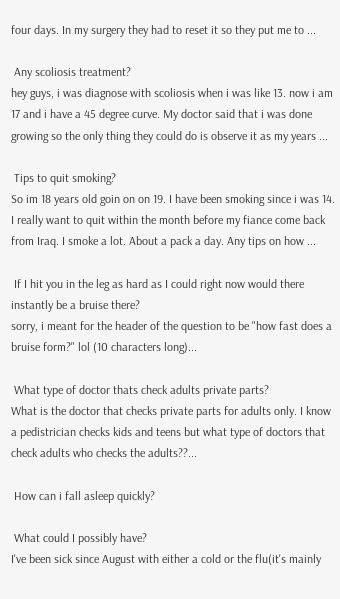four days. In my surgery they had to reset it so they put me to ...

 Any scoliosis treatment?
hey guys, i was diagnose with scoliosis when i was like 13. now i am 17 and i have a 45 degree curve. My doctor said that i was done growing so the only thing they could do is observe it as my years ...

 Tips to quit smoking?
So im 18 years old goin on on 19. I have been smoking since i was 14. I really want to quit within the month before my fiance come back from Iraq. I smoke a lot. About a pack a day. Any tips on how ...

 If I hit you in the leg as hard as I could right now would there instantly be a bruise there?
sorry, i meant for the header of the question to be "how fast does a bruise form?" lol (10 characters long)...

 What type of doctor thats check adults private parts?
What is the doctor that checks private parts for adults only. I know a pedistrician checks kids and teens but what type of doctors that check adults who checks the adults??...

 How can i fall asleep quickly?

 What could I possibly have?
I've been sick since August with either a cold or the flu(it's mainly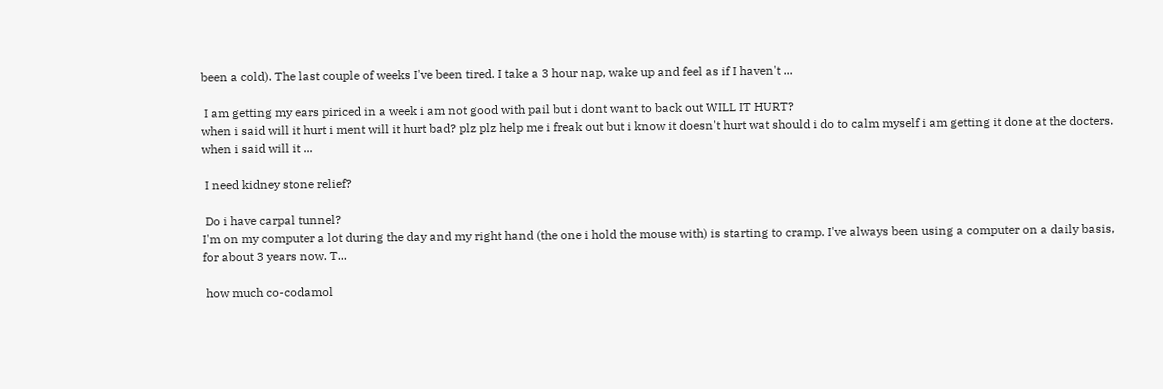been a cold). The last couple of weeks I've been tired. I take a 3 hour nap, wake up and feel as if I haven't ...

 I am getting my ears piriced in a week i am not good with pail but i dont want to back out WILL IT HURT?
when i said will it hurt i ment will it hurt bad? plz plz help me i freak out but i know it doesn't hurt wat should i do to calm myself i am getting it done at the docters. when i said will it ...

 I need kidney stone relief?

 Do i have carpal tunnel?
I'm on my computer a lot during the day and my right hand (the one i hold the mouse with) is starting to cramp. I've always been using a computer on a daily basis, for about 3 years now. T...

 how much co-codamol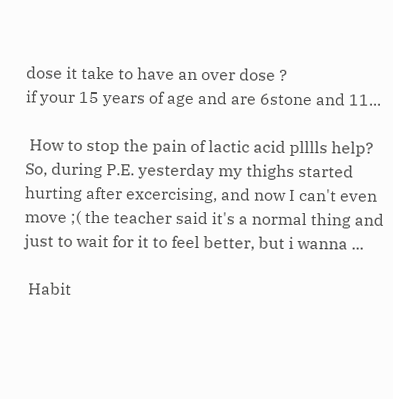dose it take to have an over dose ?
if your 15 years of age and are 6stone and 11...

 How to stop the pain of lactic acid plllls help?
So, during P.E. yesterday my thighs started hurting after excercising, and now I can't even move ;( the teacher said it's a normal thing and just to wait for it to feel better, but i wanna ...

 Habit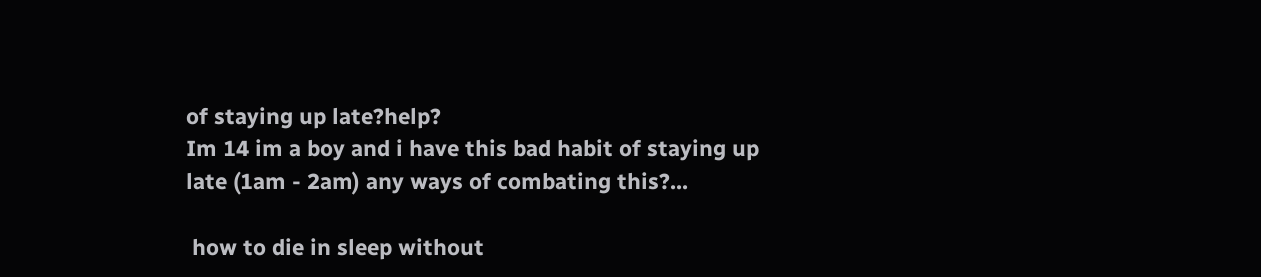of staying up late?help?
Im 14 im a boy and i have this bad habit of staying up late (1am - 2am) any ways of combating this?...

 how to die in sleep without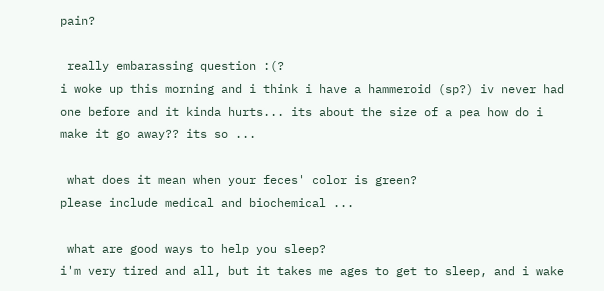pain?

 really embarassing question :(?
i woke up this morning and i think i have a hammeroid (sp?) iv never had one before and it kinda hurts... its about the size of a pea how do i make it go away?? its so ...

 what does it mean when your feces' color is green?
please include medical and biochemical ...

 what are good ways to help you sleep?
i'm very tired and all, but it takes me ages to get to sleep, and i wake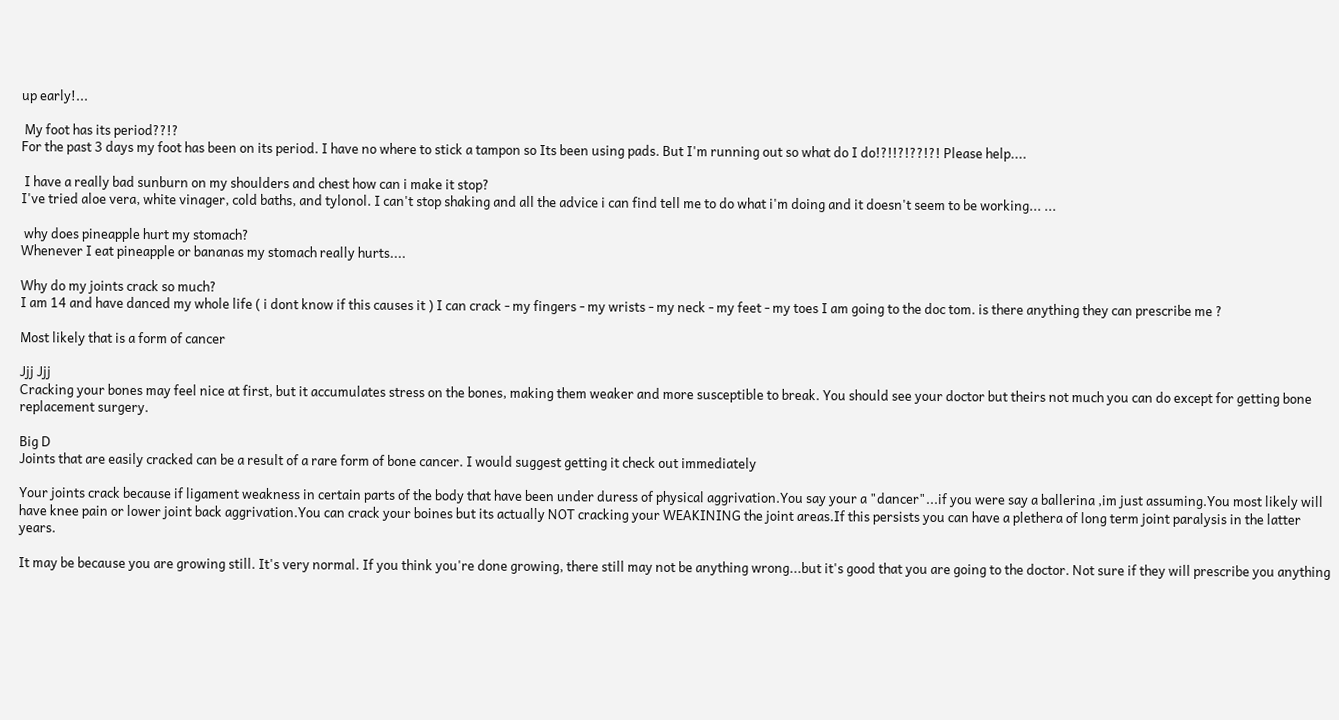up early!...

 My foot has its period??!?
For the past 3 days my foot has been on its period. I have no where to stick a tampon so Its been using pads. But I'm running out so what do I do!?!!?!??!?! Please help....

 I have a really bad sunburn on my shoulders and chest how can i make it stop?
I've tried aloe vera, white vinager, cold baths, and tylonol. I can't stop shaking and all the advice i can find tell me to do what i'm doing and it doesn't seem to be working... ...

 why does pineapple hurt my stomach?
Whenever I eat pineapple or bananas my stomach really hurts....

Why do my joints crack so much?
I am 14 and have danced my whole life ( i dont know if this causes it ) I can crack - my fingers - my wrists - my neck - my feet - my toes I am going to the doc tom. is there anything they can prescribe me ?

Most likely that is a form of cancer

Jjj Jjj
Cracking your bones may feel nice at first, but it accumulates stress on the bones, making them weaker and more susceptible to break. You should see your doctor but theirs not much you can do except for getting bone replacement surgery.

Big D
Joints that are easily cracked can be a result of a rare form of bone cancer. I would suggest getting it check out immediately

Your joints crack because if ligament weakness in certain parts of the body that have been under duress of physical aggrivation.You say your a "dancer"...if you were say a ballerina ,im just assuming.You most likely will have knee pain or lower joint back aggrivation.You can crack your boines but its actually NOT cracking your WEAKINING the joint areas.If this persists you can have a plethera of long term joint paralysis in the latter years.

It may be because you are growing still. It's very normal. If you think you're done growing, there still may not be anything wrong...but it's good that you are going to the doctor. Not sure if they will prescribe you anything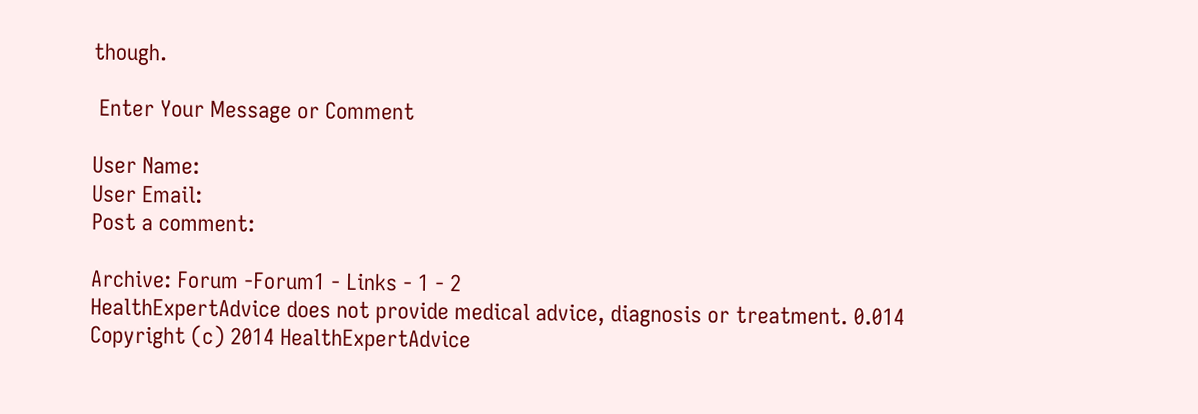though.

 Enter Your Message or Comment

User Name:
User Email:
Post a comment:

Archive: Forum -Forum1 - Links - 1 - 2
HealthExpertAdvice does not provide medical advice, diagnosis or treatment. 0.014
Copyright (c) 2014 HealthExpertAdvice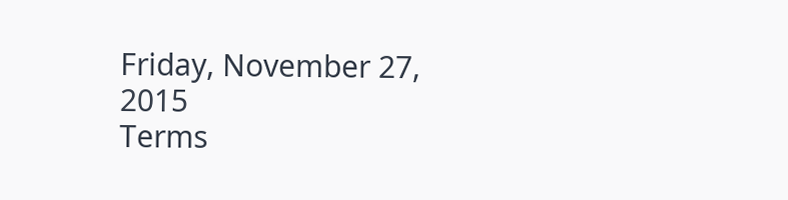Friday, November 27, 2015
Terms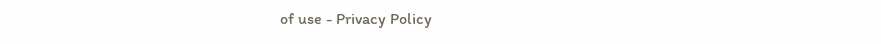of use - Privacy Policy